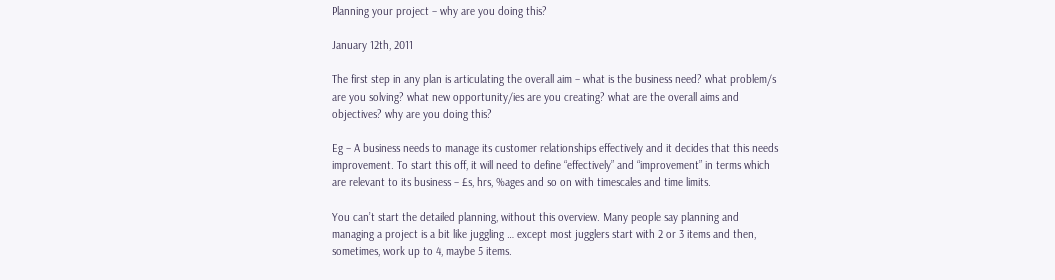Planning your project – why are you doing this?

January 12th, 2011

The first step in any plan is articulating the overall aim – what is the business need? what problem/s are you solving? what new opportunity/ies are you creating? what are the overall aims and objectives? why are you doing this?

Eg – A business needs to manage its customer relationships effectively and it decides that this needs improvement. To start this off, it will need to define “effectively” and “improvement” in terms which are relevant to its business – £s, hrs, %ages and so on with timescales and time limits.

You can’t start the detailed planning, without this overview. Many people say planning and managing a project is a bit like juggling … except most jugglers start with 2 or 3 items and then, sometimes, work up to 4, maybe 5 items.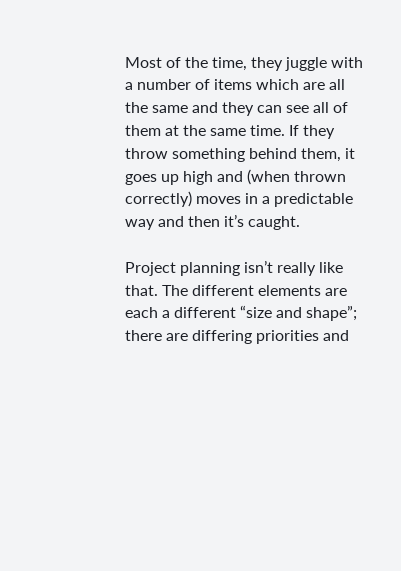Most of the time, they juggle with a number of items which are all the same and they can see all of them at the same time. If they throw something behind them, it goes up high and (when thrown correctly) moves in a predictable way and then it’s caught.

Project planning isn’t really like that. The different elements are each a different “size and shape”; there are differing priorities and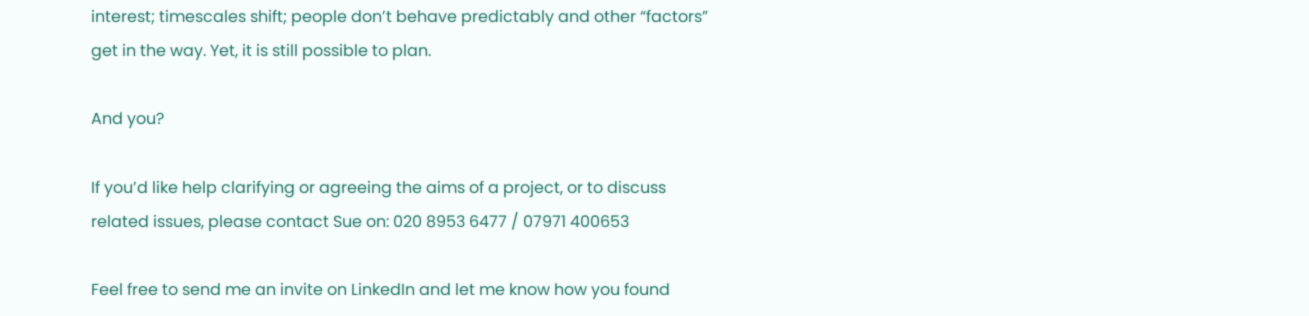interest; timescales shift; people don’t behave predictably and other “factors” get in the way. Yet, it is still possible to plan.

And you?

If you’d like help clarifying or agreeing the aims of a project, or to discuss related issues, please contact Sue on: 020 8953 6477 / 07971 400653

Feel free to send me an invite on LinkedIn and let me know how you found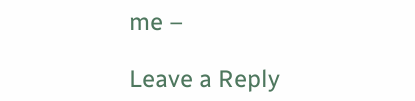me –

Leave a Reply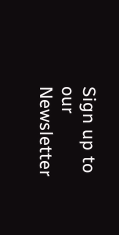Sign up to our Newsletter